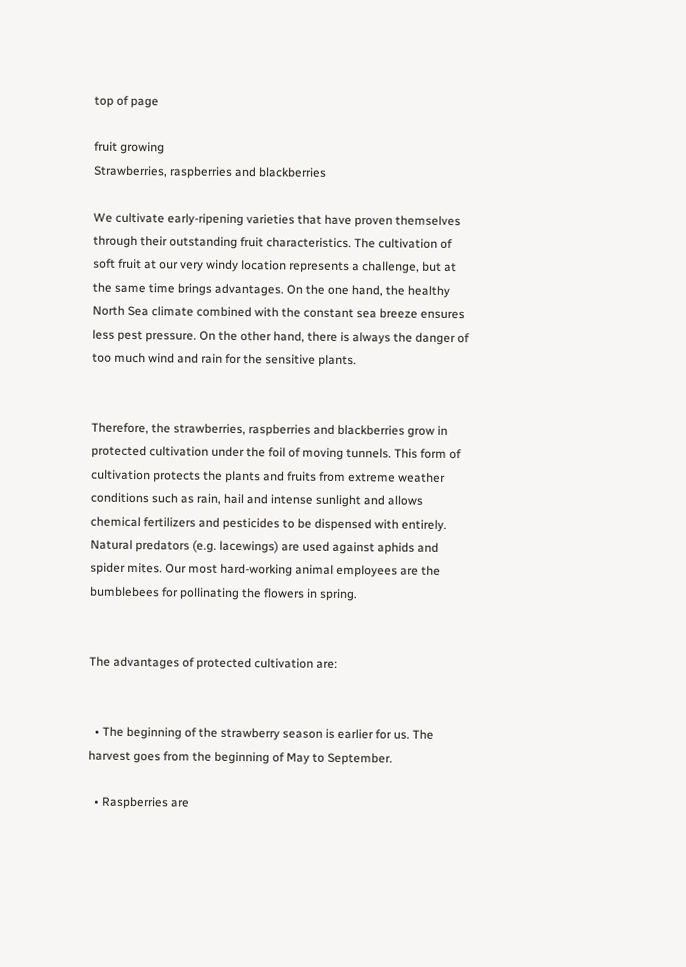top of page

fruit growing
Strawberries, raspberries and blackberries

We cultivate early-ripening varieties that have proven themselves through their outstanding fruit characteristics. The cultivation of soft fruit at our very windy location represents a challenge, but at the same time brings advantages. On the one hand, the healthy North Sea climate combined with the constant sea breeze ensures less pest pressure. On the other hand, there is always the danger of too much wind and rain for the sensitive plants.


Therefore, the strawberries, raspberries and blackberries grow in protected cultivation under the foil of moving tunnels. This form of cultivation protects the plants and fruits from extreme weather conditions such as rain, hail and intense sunlight and allows chemical fertilizers and pesticides to be dispensed with entirely. Natural predators (e.g. lacewings) are used against aphids and spider mites. Our most hard-working animal employees are the bumblebees for pollinating the flowers in spring.


The advantages of protected cultivation are:


  • The beginning of the strawberry season is earlier for us. The harvest goes from the beginning of May to September.

  • Raspberries are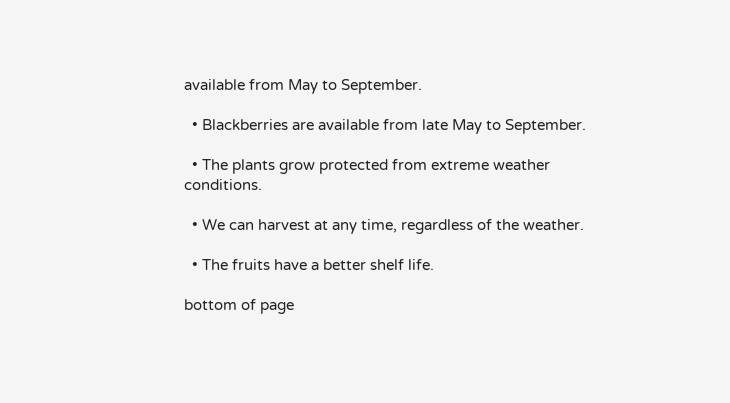available from May to September.

  • Blackberries are available from late May to September.

  • The plants grow protected from extreme weather conditions.

  • We can harvest at any time, regardless of the weather.

  • The fruits have a better shelf life.

bottom of page